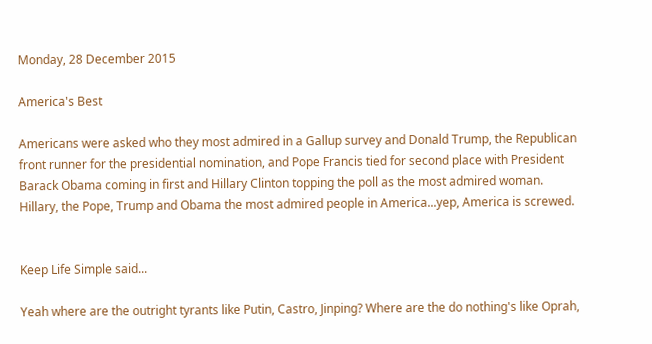Monday, 28 December 2015

America's Best

Americans were asked who they most admired in a Gallup survey and Donald Trump, the Republican
front runner for the presidential nomination, and Pope Francis tied for second place with President Barack Obama coming in first and Hillary Clinton topping the poll as the most admired woman.
Hillary, the Pope, Trump and Obama the most admired people in America...yep, America is screwed.


Keep Life Simple said...

Yeah where are the outright tyrants like Putin, Castro, Jinping? Where are the do nothing's like Oprah,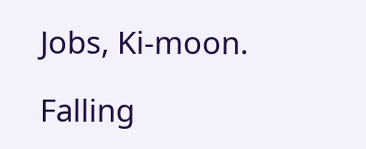Jobs, Ki-moon.

Falling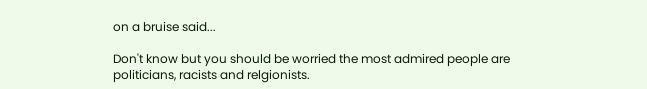on a bruise said...

Don't know but you should be worried the most admired people are politicians, racists and relgionists.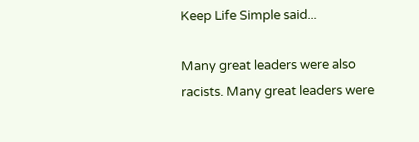Keep Life Simple said...

Many great leaders were also racists. Many great leaders were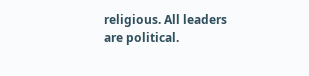religious. All leaders are political.